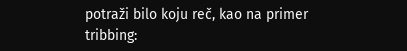potraži bilo koju reč, kao na primer tribbing: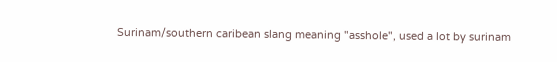Surinam/southern caribean slang meaning "asshole", used a lot by surinam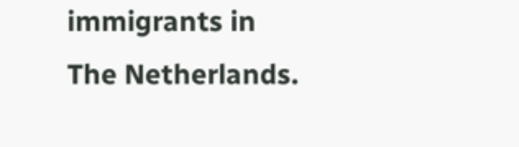immigrants in The Netherlands.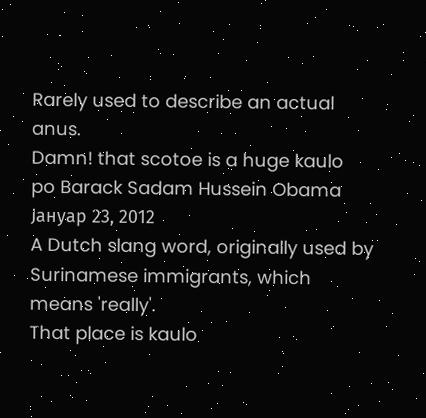Rarely used to describe an actual anus.
Damn! that scotoe is a huge kaulo
po Barack Sadam Hussein Obama Јануар 23, 2012
A Dutch slang word, originally used by Surinamese immigrants, which means 'really'.
That place is kaulo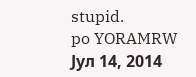stupid.
po YORAMRW Јул 14, 2014